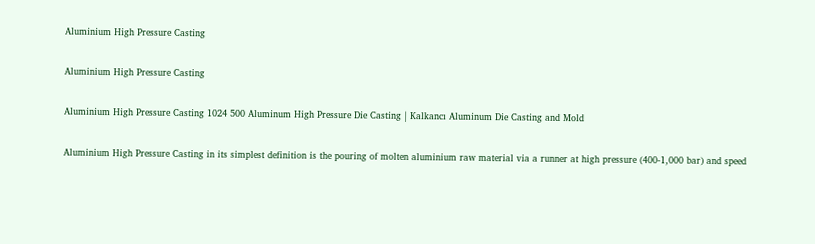Aluminium High Pressure Casting

Aluminium High Pressure Casting

Aluminium High Pressure Casting 1024 500 Aluminum High Pressure Die Casting | Kalkancı Aluminum Die Casting and Mold

Aluminium High Pressure Casting in its simplest definition is the pouring of molten aluminium raw material via a runner at high pressure (400-1,000 bar) and speed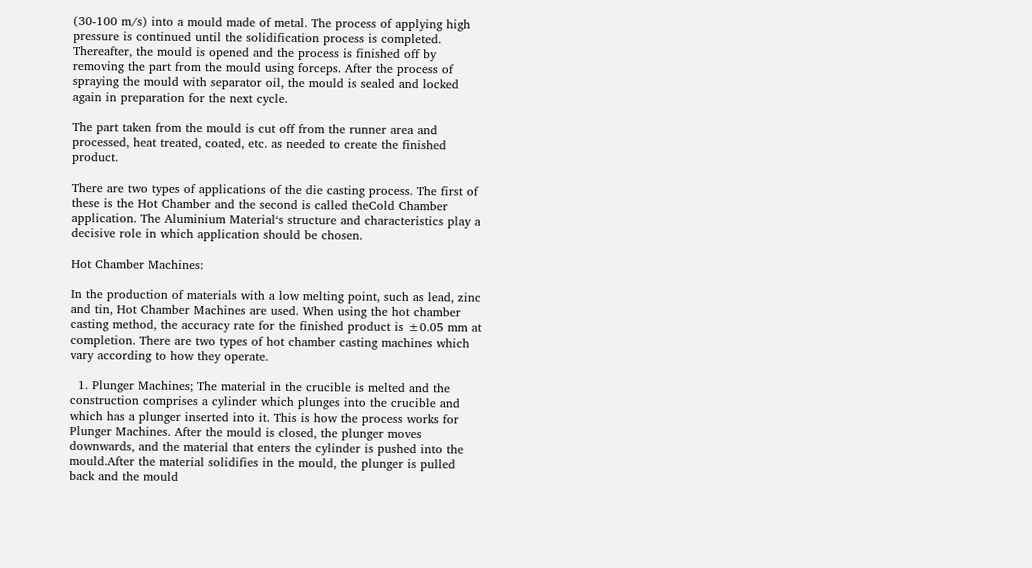(30-100 m/s) into a mould made of metal. The process of applying high pressure is continued until the solidification process is completed. Thereafter, the mould is opened and the process is finished off by removing the part from the mould using forceps. After the process of spraying the mould with separator oil, the mould is sealed and locked again in preparation for the next cycle.

The part taken from the mould is cut off from the runner area and processed, heat treated, coated, etc. as needed to create the finished product.

There are two types of applications of the die casting process. The first of these is the Hot Chamber and the second is called theCold Chamber application. The Aluminium Material‘s structure and characteristics play a decisive role in which application should be chosen.

Hot Chamber Machines:

In the production of materials with a low melting point, such as lead, zinc and tin, Hot Chamber Machines are used. When using the hot chamber casting method, the accuracy rate for the finished product is ±0.05 mm at completion. There are two types of hot chamber casting machines which vary according to how they operate.

  1. Plunger Machines; The material in the crucible is melted and the construction comprises a cylinder which plunges into the crucible and which has a plunger inserted into it. This is how the process works for Plunger Machines. After the mould is closed, the plunger moves downwards, and the material that enters the cylinder is pushed into the mould.After the material solidifies in the mould, the plunger is pulled back and the mould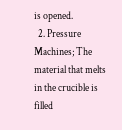is opened.
  2. Pressure Machines; The material that melts in the crucible is filled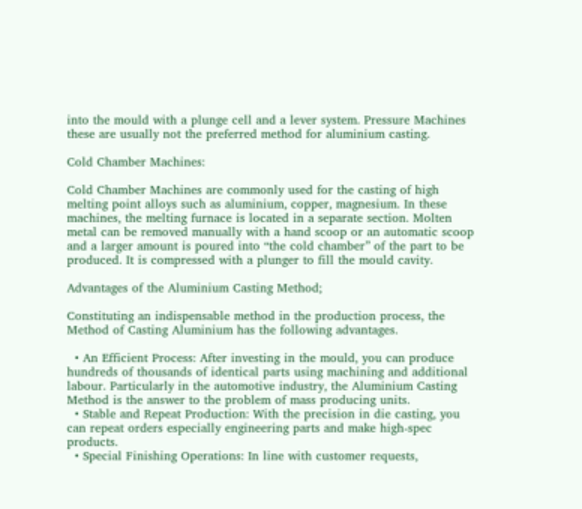into the mould with a plunge cell and a lever system. Pressure Machines these are usually not the preferred method for aluminium casting.

Cold Chamber Machines:

Cold Chamber Machines are commonly used for the casting of high melting point alloys such as aluminium, copper, magnesium. In these machines, the melting furnace is located in a separate section. Molten metal can be removed manually with a hand scoop or an automatic scoop and a larger amount is poured into “the cold chamber” of the part to be produced. It is compressed with a plunger to fill the mould cavity.

Advantages of the Aluminium Casting Method;

Constituting an indispensable method in the production process, the Method of Casting Aluminium has the following advantages.

  • An Efficient Process: After investing in the mould, you can produce hundreds of thousands of identical parts using machining and additional labour. Particularly in the automotive industry, the Aluminium Casting Method is the answer to the problem of mass producing units.
  • Stable and Repeat Production: With the precision in die casting, you can repeat orders especially engineering parts and make high-spec products.
  • Special Finishing Operations: In line with customer requests,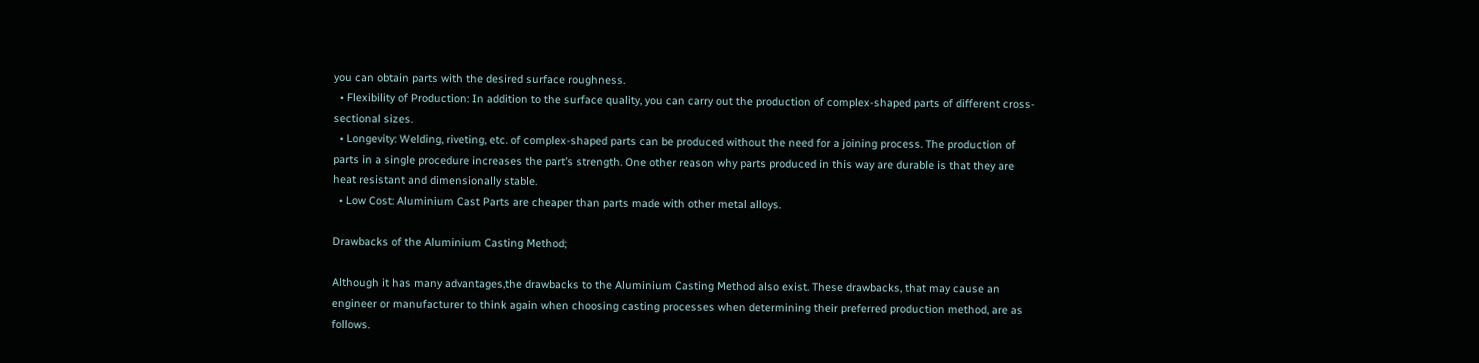you can obtain parts with the desired surface roughness.
  • Flexibility of Production: In addition to the surface quality, you can carry out the production of complex-shaped parts of different cross-sectional sizes.
  • Longevity: Welding, riveting, etc. of complex-shaped parts can be produced without the need for a joining process. The production of parts in a single procedure increases the part’s strength. One other reason why parts produced in this way are durable is that they are heat resistant and dimensionally stable.
  • Low Cost: Aluminium Cast Parts are cheaper than parts made with other metal alloys.

Drawbacks of the Aluminium Casting Method;

Although it has many advantages,the drawbacks to the Aluminium Casting Method also exist. These drawbacks, that may cause an engineer or manufacturer to think again when choosing casting processes when determining their preferred production method, are as follows.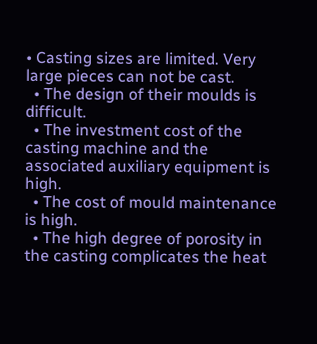• Casting sizes are limited. Very large pieces can not be cast.
  • The design of their moulds is difficult.
  • The investment cost of the casting machine and the associated auxiliary equipment is high.
  • The cost of mould maintenance is high.
  • The high degree of porosity in the casting complicates the heat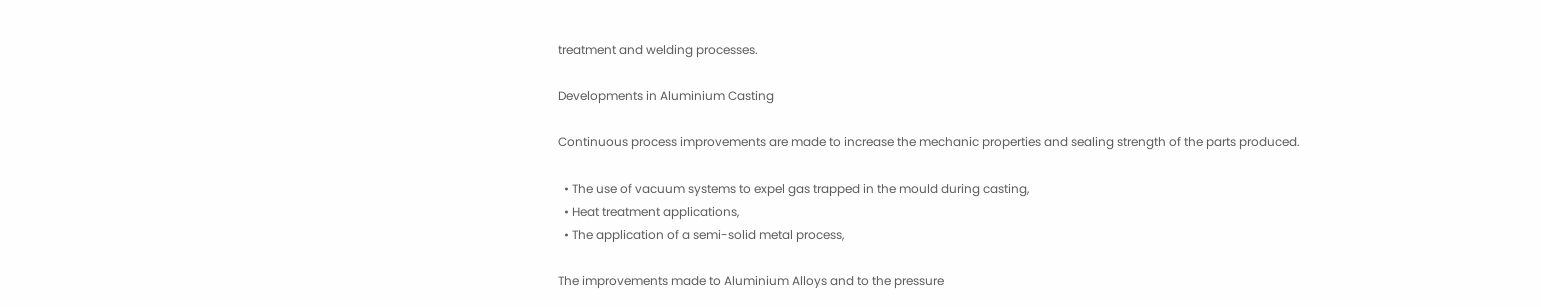treatment and welding processes.

Developments in Aluminium Casting

Continuous process improvements are made to increase the mechanic properties and sealing strength of the parts produced.

  • The use of vacuum systems to expel gas trapped in the mould during casting,
  • Heat treatment applications,
  • The application of a semi-solid metal process,

The improvements made to Aluminium Alloys and to the pressure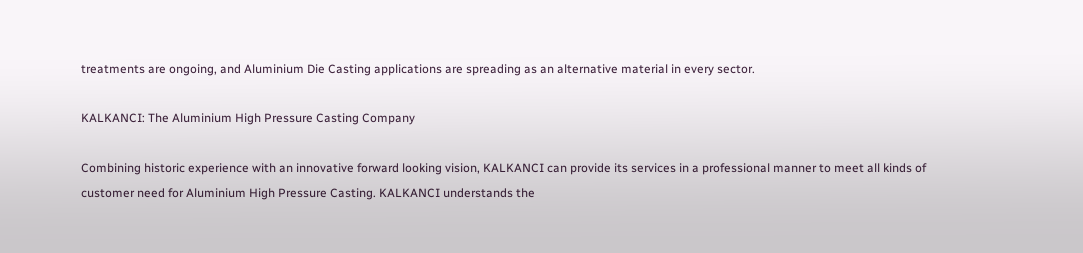treatments are ongoing, and Aluminium Die Casting applications are spreading as an alternative material in every sector.

KALKANCI: The Aluminium High Pressure Casting Company

Combining historic experience with an innovative forward looking vision, KALKANCI can provide its services in a professional manner to meet all kinds of customer need for Aluminium High Pressure Casting. KALKANCI understands the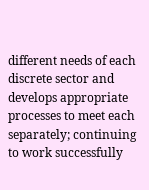different needs of each discrete sector and develops appropriate processes to meet each separately; continuing to work successfully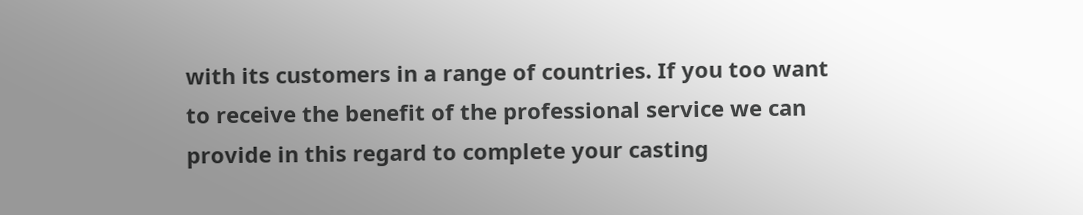with its customers in a range of countries. If you too want to receive the benefit of the professional service we can provide in this regard to complete your casting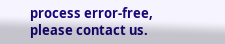process error-free, please contact us.